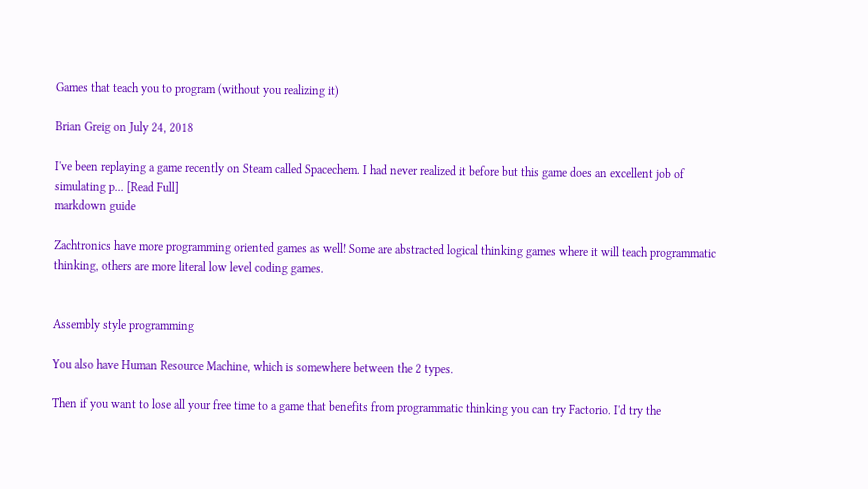Games that teach you to program (without you realizing it)

Brian Greig on July 24, 2018

I've been replaying a game recently on Steam called Spacechem. I had never realized it before but this game does an excellent job of simulating p... [Read Full]
markdown guide

Zachtronics have more programming oriented games as well! Some are abstracted logical thinking games where it will teach programmatic thinking, others are more literal low level coding games.


Assembly style programming

You also have Human Resource Machine, which is somewhere between the 2 types.

Then if you want to lose all your free time to a game that benefits from programmatic thinking you can try Factorio. I'd try the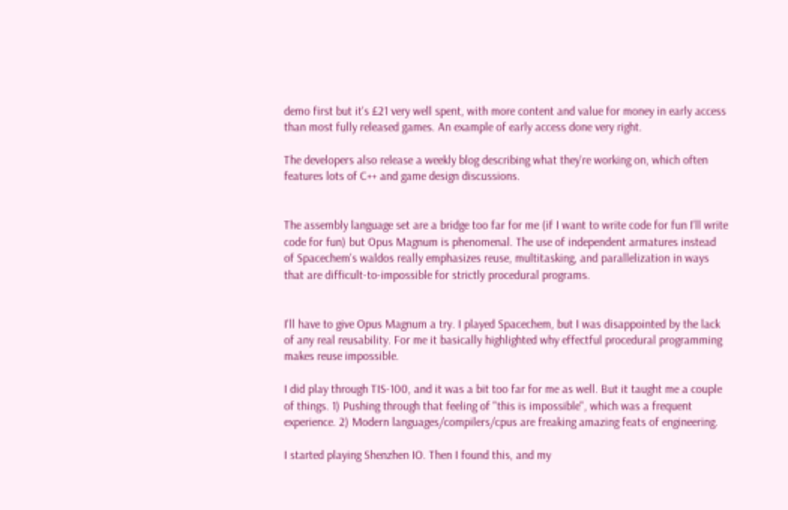demo first but it's £21 very well spent, with more content and value for money in early access than most fully released games. An example of early access done very right.

The developers also release a weekly blog describing what they're working on, which often features lots of C++ and game design discussions.


The assembly language set are a bridge too far for me (if I want to write code for fun I'll write code for fun) but Opus Magnum is phenomenal. The use of independent armatures instead of Spacechem's waldos really emphasizes reuse, multitasking, and parallelization in ways that are difficult-to-impossible for strictly procedural programs.


I'll have to give Opus Magnum a try. I played Spacechem, but I was disappointed by the lack of any real reusability. For me it basically highlighted why effectful procedural programming makes reuse impossible.

I did play through TIS-100, and it was a bit too far for me as well. But it taught me a couple of things. 1) Pushing through that feeling of "this is impossible", which was a frequent experience. 2) Modern languages/compilers/cpus are freaking amazing feats of engineering.

I started playing Shenzhen IO. Then I found this, and my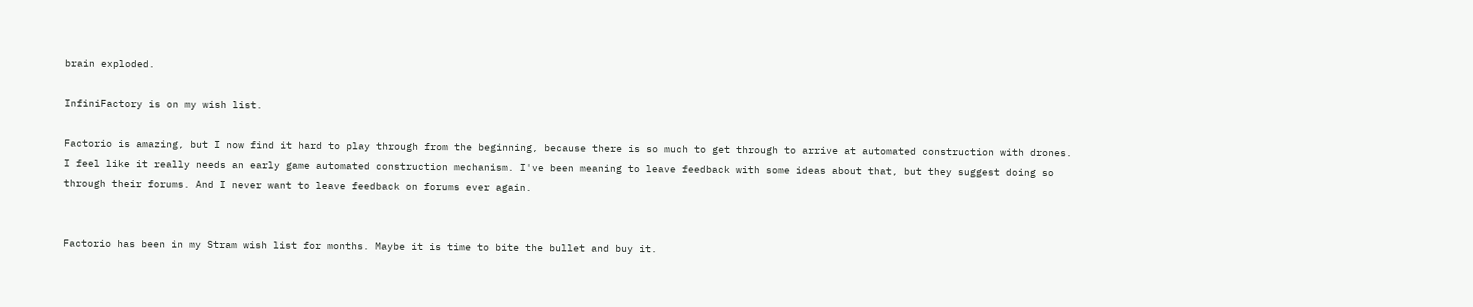brain exploded.

InfiniFactory is on my wish list.

Factorio is amazing, but I now find it hard to play through from the beginning, because there is so much to get through to arrive at automated construction with drones. I feel like it really needs an early game automated construction mechanism. I've been meaning to leave feedback with some ideas about that, but they suggest doing so through their forums. And I never want to leave feedback on forums ever again.


Factorio has been in my Stram wish list for months. Maybe it is time to bite the bullet and buy it.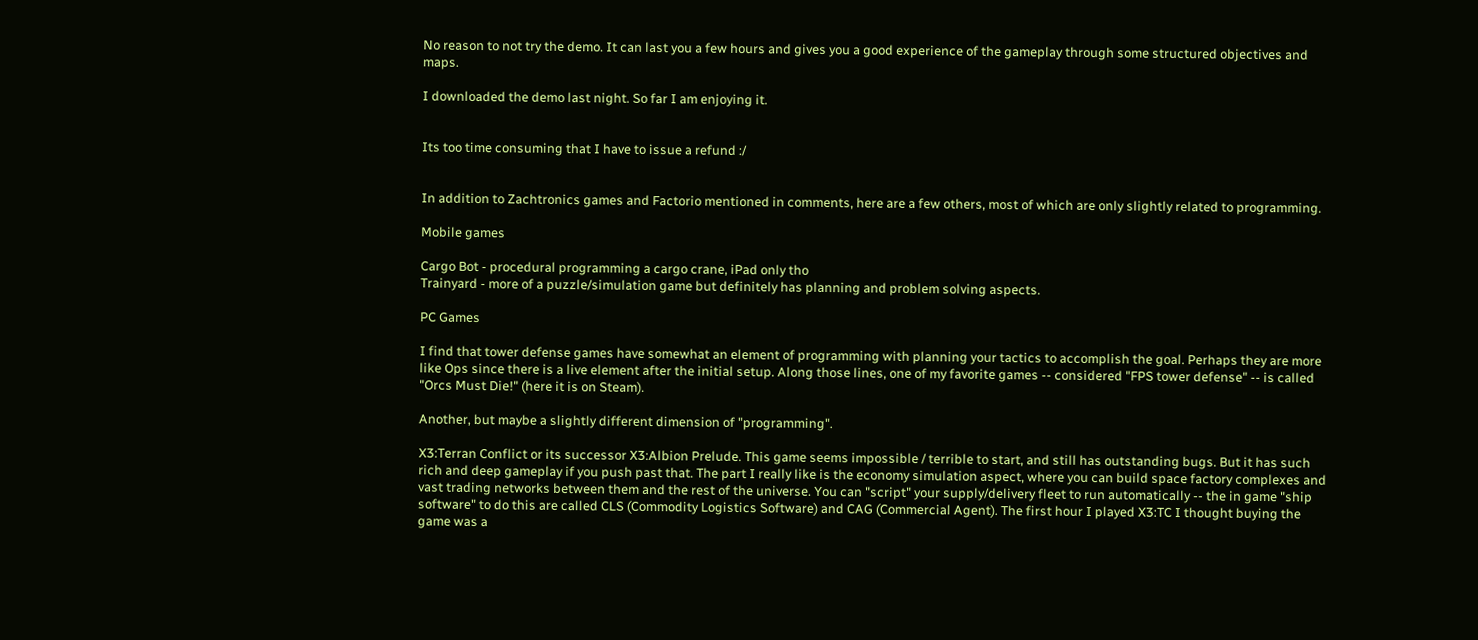No reason to not try the demo. It can last you a few hours and gives you a good experience of the gameplay through some structured objectives and maps.

I downloaded the demo last night. So far I am enjoying it.


Its too time consuming that I have to issue a refund :/


In addition to Zachtronics games and Factorio mentioned in comments, here are a few others, most of which are only slightly related to programming.

Mobile games

Cargo Bot - procedural programming a cargo crane, iPad only tho
Trainyard - more of a puzzle/simulation game but definitely has planning and problem solving aspects.

PC Games

I find that tower defense games have somewhat an element of programming with planning your tactics to accomplish the goal. Perhaps they are more like Ops since there is a live element after the initial setup. Along those lines, one of my favorite games -- considered "FPS tower defense" -- is called "Orcs Must Die!" (here it is on Steam).

Another, but maybe a slightly different dimension of "programming".

X3:Terran Conflict or its successor X3:Albion Prelude. This game seems impossible / terrible to start, and still has outstanding bugs. But it has such rich and deep gameplay if you push past that. The part I really like is the economy simulation aspect, where you can build space factory complexes and vast trading networks between them and the rest of the universe. You can "script" your supply/delivery fleet to run automatically -- the in game "ship software" to do this are called CLS (Commodity Logistics Software) and CAG (Commercial Agent). The first hour I played X3:TC I thought buying the game was a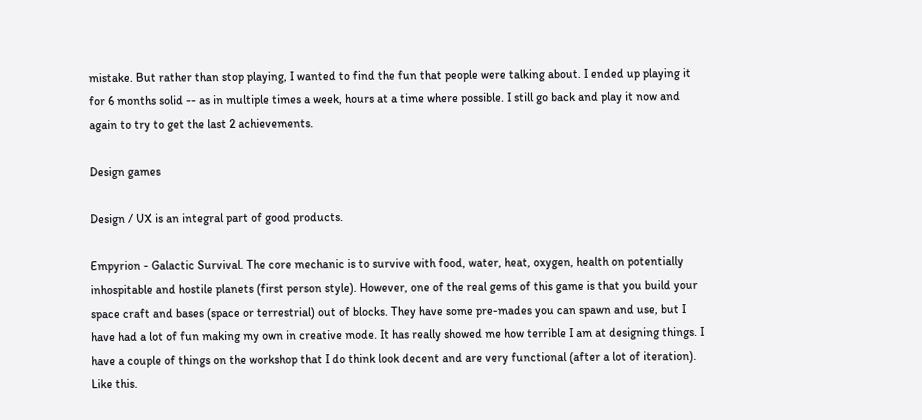mistake. But rather than stop playing, I wanted to find the fun that people were talking about. I ended up playing it for 6 months solid -- as in multiple times a week, hours at a time where possible. I still go back and play it now and again to try to get the last 2 achievements.

Design games

Design / UX is an integral part of good products.

Empyrion - Galactic Survival. The core mechanic is to survive with food, water, heat, oxygen, health on potentially inhospitable and hostile planets (first person style). However, one of the real gems of this game is that you build your space craft and bases (space or terrestrial) out of blocks. They have some pre-mades you can spawn and use, but I have had a lot of fun making my own in creative mode. It has really showed me how terrible I am at designing things. I have a couple of things on the workshop that I do think look decent and are very functional (after a lot of iteration). Like this.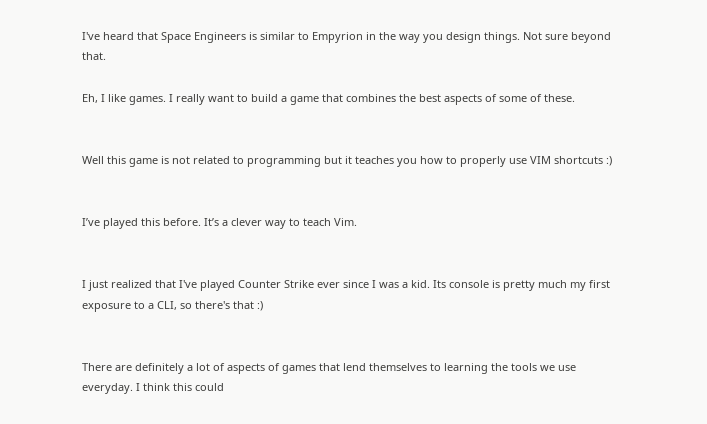I've heard that Space Engineers is similar to Empyrion in the way you design things. Not sure beyond that.

Eh, I like games. I really want to build a game that combines the best aspects of some of these.


Well this game is not related to programming but it teaches you how to properly use VIM shortcuts :)


I’ve played this before. It’s a clever way to teach Vim.


I just realized that I've played Counter Strike ever since I was a kid. Its console is pretty much my first exposure to a CLI, so there's that :)


There are definitely a lot of aspects of games that lend themselves to learning the tools we use everyday. I think this could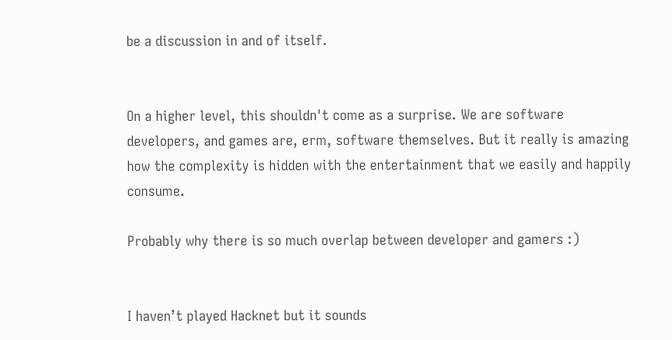be a discussion in and of itself.


On a higher level, this shouldn't come as a surprise. We are software developers, and games are, erm, software themselves. But it really is amazing how the complexity is hidden with the entertainment that we easily and happily consume.

Probably why there is so much overlap between developer and gamers :)


I haven’t played Hacknet but it sounds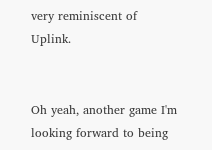very reminiscent of Uplink.


Oh yeah, another game I'm looking forward to being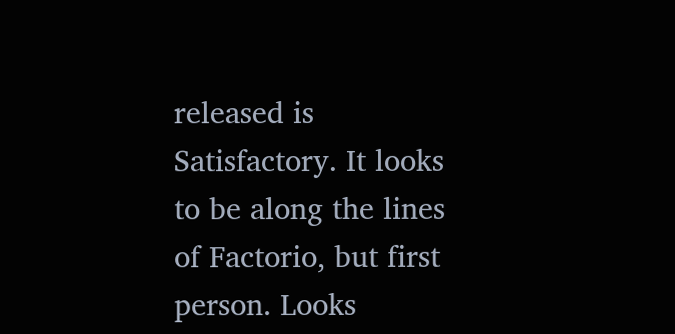released is Satisfactory. It looks to be along the lines of Factorio, but first person. Looks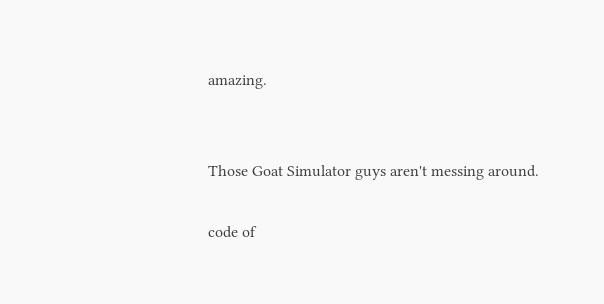amazing.


Those Goat Simulator guys aren't messing around.

code of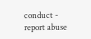conduct - report abuse